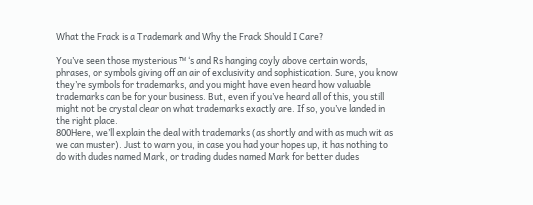What the Frack is a Trademark and Why the Frack Should I Care?

You’ve seen those mysterious ™ ‘s and Rs hanging coyly above certain words, phrases, or symbols giving off an air of exclusivity and sophistication. Sure, you know they’re symbols for trademarks, and you might have even heard how valuable trademarks can be for your business. But, even if you’ve heard all of this, you still might not be crystal clear on what trademarks exactly are. If so, you’ve landed in the right place.
800Here, we’ll explain the deal with trademarks (as shortly and with as much wit as we can muster). Just to warn you, in case you had your hopes up, it has nothing to do with dudes named Mark, or trading dudes named Mark for better dudes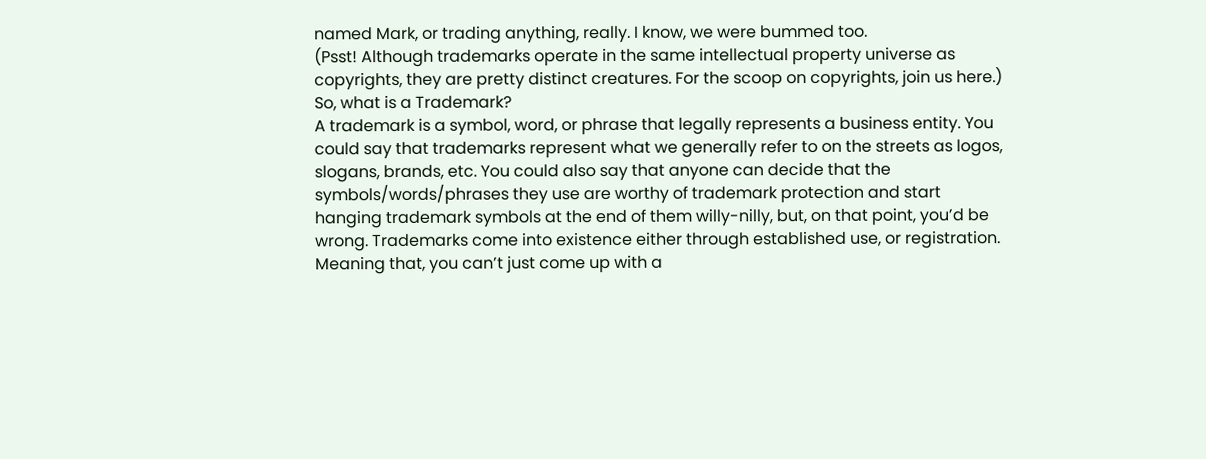named Mark, or trading anything, really. I know, we were bummed too.
(Psst! Although trademarks operate in the same intellectual property universe as copyrights, they are pretty distinct creatures. For the scoop on copyrights, join us here.)
So, what is a Trademark?
A trademark is a symbol, word, or phrase that legally represents a business entity. You could say that trademarks represent what we generally refer to on the streets as logos, slogans, brands, etc. You could also say that anyone can decide that the symbols/words/phrases they use are worthy of trademark protection and start hanging trademark symbols at the end of them willy-nilly, but, on that point, you’d be wrong. Trademarks come into existence either through established use, or registration. Meaning that, you can’t just come up with a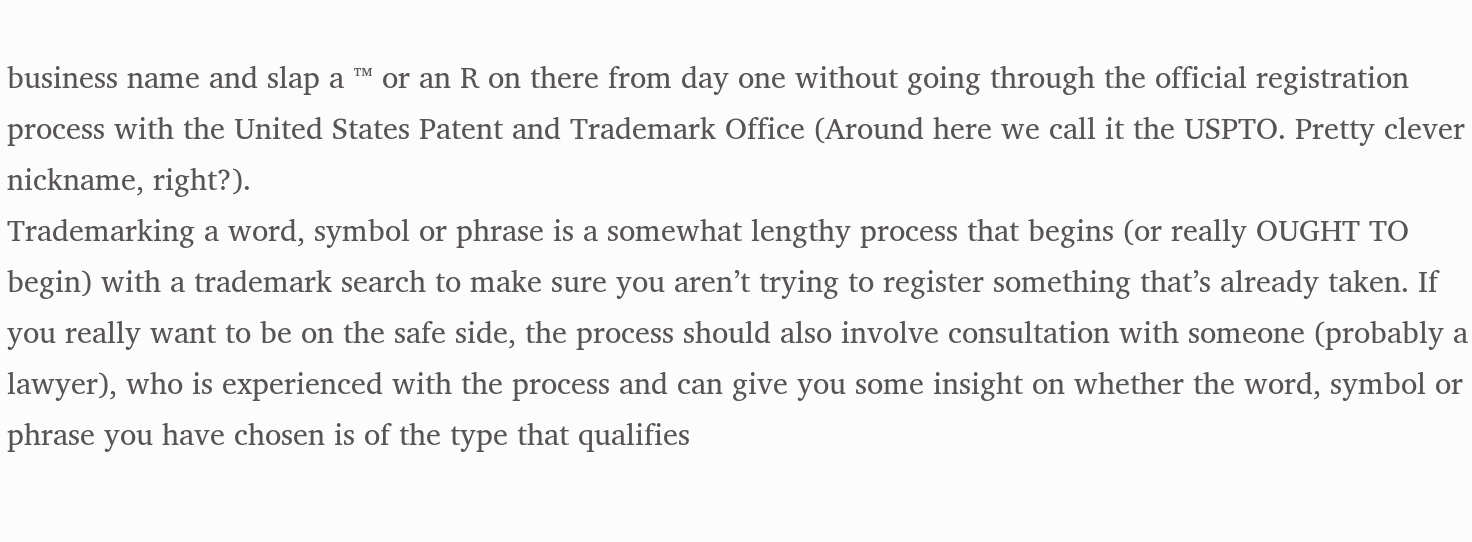business name and slap a ™ or an R on there from day one without going through the official registration process with the United States Patent and Trademark Office (Around here we call it the USPTO. Pretty clever nickname, right?).
Trademarking a word, symbol or phrase is a somewhat lengthy process that begins (or really OUGHT TO begin) with a trademark search to make sure you aren’t trying to register something that’s already taken. If you really want to be on the safe side, the process should also involve consultation with someone (probably a lawyer), who is experienced with the process and can give you some insight on whether the word, symbol or phrase you have chosen is of the type that qualifies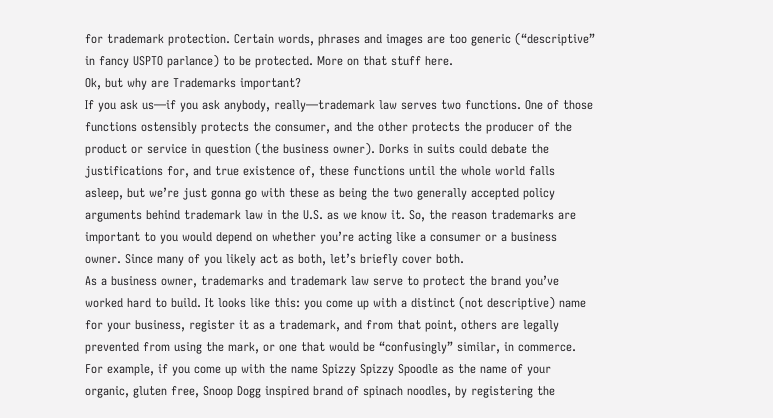for trademark protection. Certain words, phrases and images are too generic (“descriptive” in fancy USPTO parlance) to be protected. More on that stuff here.
Ok, but why are Trademarks important?
If you ask us—if you ask anybody, really—trademark law serves two functions. One of those functions ostensibly protects the consumer, and the other protects the producer of the product or service in question (the business owner). Dorks in suits could debate the justifications for, and true existence of, these functions until the whole world falls asleep, but we’re just gonna go with these as being the two generally accepted policy arguments behind trademark law in the U.S. as we know it. So, the reason trademarks are important to you would depend on whether you’re acting like a consumer or a business owner. Since many of you likely act as both, let’s briefly cover both.
As a business owner, trademarks and trademark law serve to protect the brand you’ve worked hard to build. It looks like this: you come up with a distinct (not descriptive) name for your business, register it as a trademark, and from that point, others are legally prevented from using the mark, or one that would be “confusingly” similar, in commerce. For example, if you come up with the name Spizzy Spizzy Spoodle as the name of your organic, gluten free, Snoop Dogg inspired brand of spinach noodles, by registering the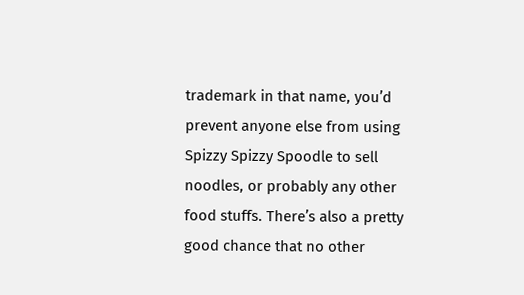trademark in that name, you’d prevent anyone else from using Spizzy Spizzy Spoodle to sell noodles, or probably any other food stuffs. There’s also a pretty good chance that no other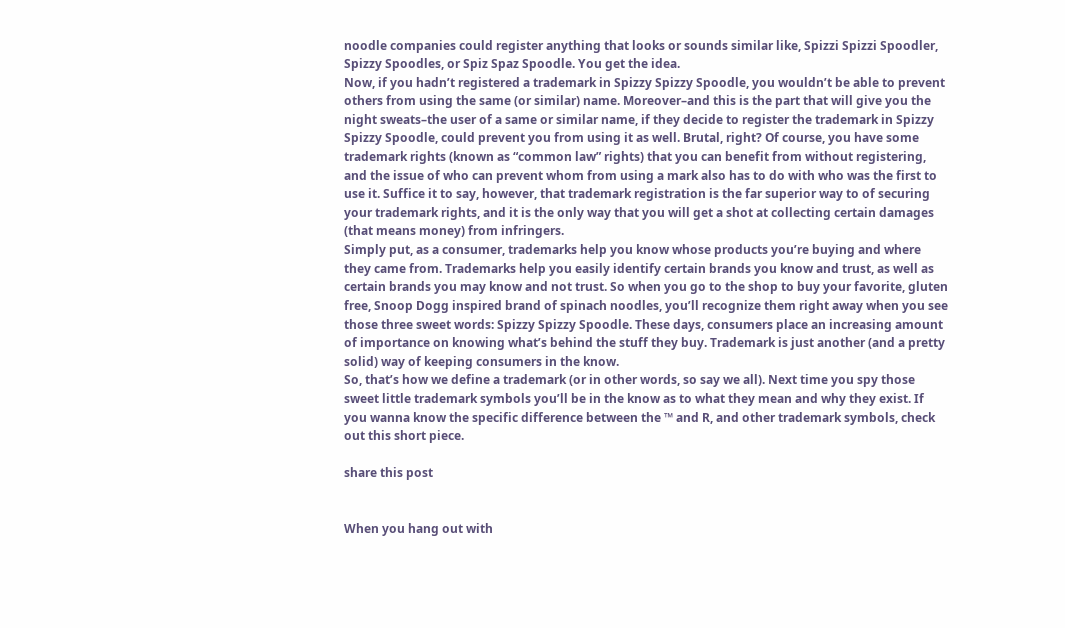noodle companies could register anything that looks or sounds similar like, Spizzi Spizzi Spoodler, Spizzy Spoodles, or Spiz Spaz Spoodle. You get the idea.
Now, if you hadn’t registered a trademark in Spizzy Spizzy Spoodle, you wouldn’t be able to prevent others from using the same (or similar) name. Moreover–and this is the part that will give you the night sweats–the user of a same or similar name, if they decide to register the trademark in Spizzy Spizzy Spoodle, could prevent you from using it as well. Brutal, right? Of course, you have some trademark rights (known as “common law” rights) that you can benefit from without registering, and the issue of who can prevent whom from using a mark also has to do with who was the first to use it. Suffice it to say, however, that trademark registration is the far superior way to of securing your trademark rights, and it is the only way that you will get a shot at collecting certain damages (that means money) from infringers.
Simply put, as a consumer, trademarks help you know whose products you’re buying and where they came from. Trademarks help you easily identify certain brands you know and trust, as well as certain brands you may know and not trust. So when you go to the shop to buy your favorite, gluten free, Snoop Dogg inspired brand of spinach noodles, you’ll recognize them right away when you see those three sweet words: Spizzy Spizzy Spoodle. These days, consumers place an increasing amount of importance on knowing what’s behind the stuff they buy. Trademark is just another (and a pretty solid) way of keeping consumers in the know.
So, that’s how we define a trademark (or in other words, so say we all). Next time you spy those sweet little trademark symbols you’ll be in the know as to what they mean and why they exist. If you wanna know the specific difference between the ™ and R, and other trademark symbols, check out this short piece.

share this post


When you hang out with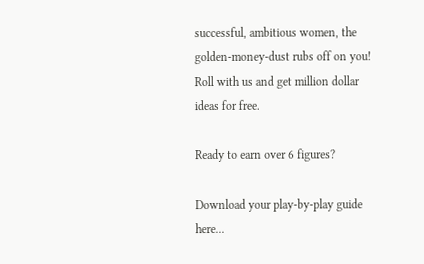successful, ambitious women, the golden-money-dust rubs off on you! Roll with us and get million dollar ideas for free.

Ready to earn over 6 figures?

Download your play-by-play guide here...